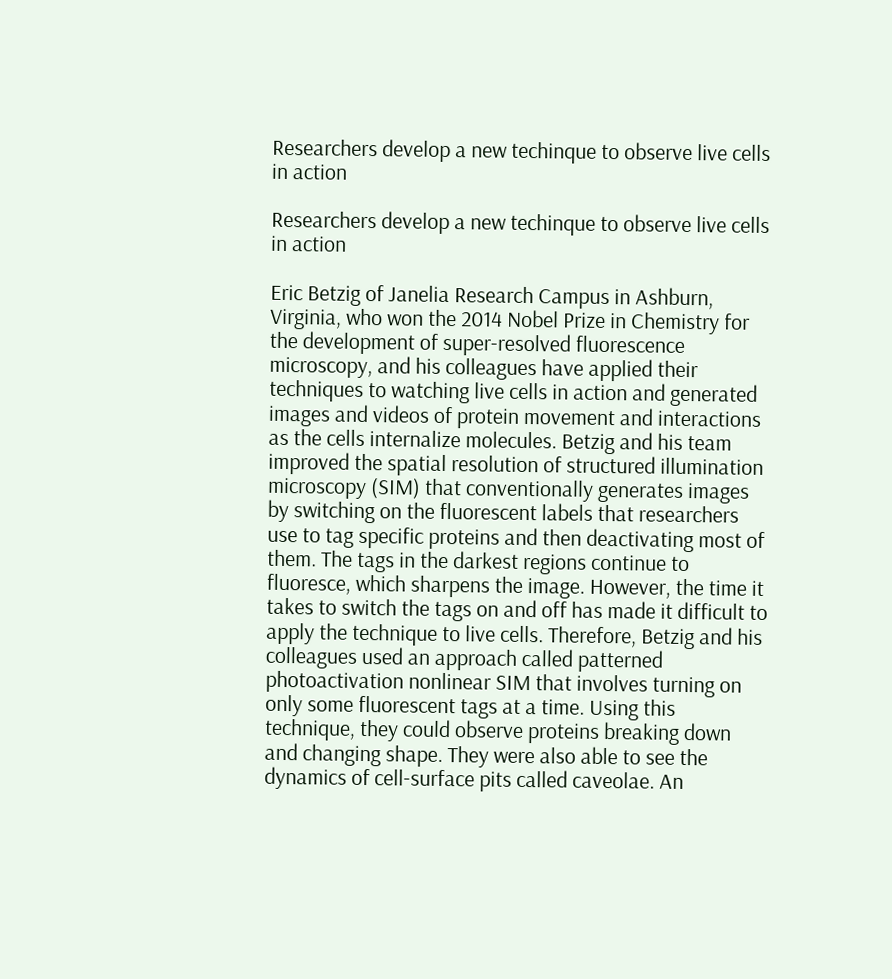Researchers develop a new techinque to observe live cells in action

Researchers develop a new techinque to observe live cells in action

Eric Betzig of Janelia Research Campus in Ashburn, Virginia, who won the 2014 Nobel Prize in Chemistry for the development of super-resolved fluorescence microscopy, and his colleagues have applied their techniques to watching live cells in action and generated images and videos of protein movement and interactions as the cells internalize molecules. Betzig and his team improved the spatial resolution of structured illumination microscopy (SIM) that conventionally generates images by switching on the fluorescent labels that researchers use to tag specific proteins and then deactivating most of them. The tags in the darkest regions continue to fluoresce, which sharpens the image. However, the time it takes to switch the tags on and off has made it difficult to apply the technique to live cells. Therefore, Betzig and his colleagues used an approach called patterned photoactivation nonlinear SIM that involves turning on only some fluorescent tags at a time. Using this technique, they could observe proteins breaking down and changing shape. They were also able to see the dynamics of cell-surface pits called caveolae. An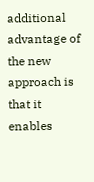additional advantage of the new approach is that it enables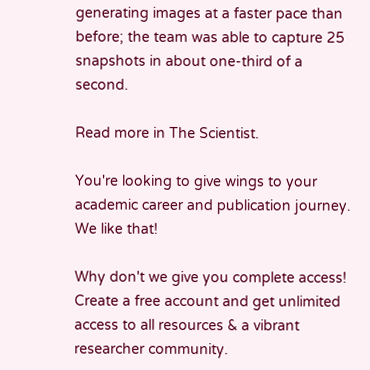generating images at a faster pace than before; the team was able to capture 25 snapshots in about one-third of a second.

Read more in The Scientist.

You're looking to give wings to your academic career and publication journey. We like that!

Why don't we give you complete access! Create a free account and get unlimited access to all resources & a vibrant researcher community.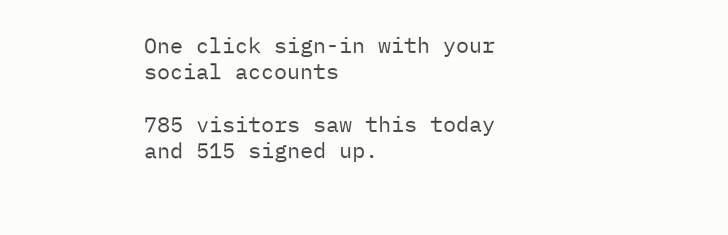One click sign-in with your social accounts

785 visitors saw this today and 515 signed up.